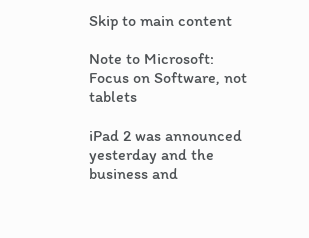Skip to main content

Note to Microsoft: Focus on Software, not tablets

iPad 2 was announced yesterday and the business and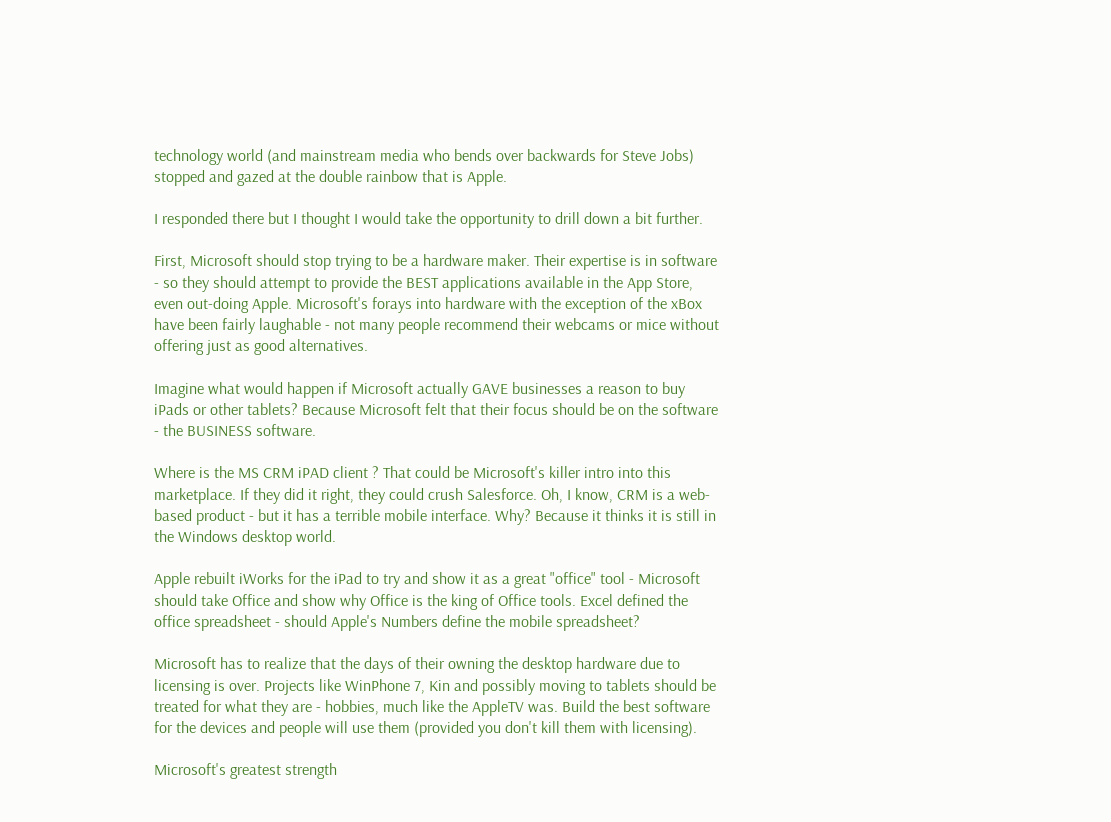technology world (and mainstream media who bends over backwards for Steve Jobs) stopped and gazed at the double rainbow that is Apple.

I responded there but I thought I would take the opportunity to drill down a bit further.

First, Microsoft should stop trying to be a hardware maker. Their expertise is in software - so they should attempt to provide the BEST applications available in the App Store, even out-doing Apple. Microsoft's forays into hardware with the exception of the xBox have been fairly laughable - not many people recommend their webcams or mice without offering just as good alternatives.

Imagine what would happen if Microsoft actually GAVE businesses a reason to buy iPads or other tablets? Because Microsoft felt that their focus should be on the software - the BUSINESS software.

Where is the MS CRM iPAD client ? That could be Microsoft's killer intro into this marketplace. If they did it right, they could crush Salesforce. Oh, I know, CRM is a web-based product - but it has a terrible mobile interface. Why? Because it thinks it is still in the Windows desktop world.

Apple rebuilt iWorks for the iPad to try and show it as a great "office" tool - Microsoft should take Office and show why Office is the king of Office tools. Excel defined the office spreadsheet - should Apple's Numbers define the mobile spreadsheet?

Microsoft has to realize that the days of their owning the desktop hardware due to licensing is over. Projects like WinPhone 7, Kin and possibly moving to tablets should be treated for what they are - hobbies, much like the AppleTV was. Build the best software for the devices and people will use them (provided you don't kill them with licensing).

Microsoft's greatest strength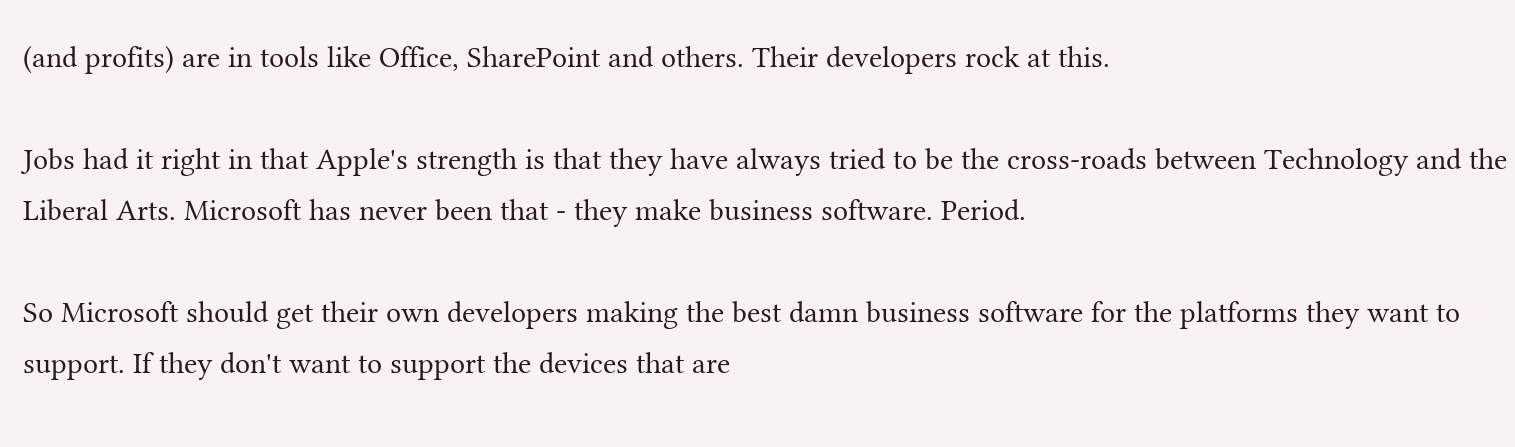(and profits) are in tools like Office, SharePoint and others. Their developers rock at this.

Jobs had it right in that Apple's strength is that they have always tried to be the cross-roads between Technology and the Liberal Arts. Microsoft has never been that - they make business software. Period.

So Microsoft should get their own developers making the best damn business software for the platforms they want to support. If they don't want to support the devices that are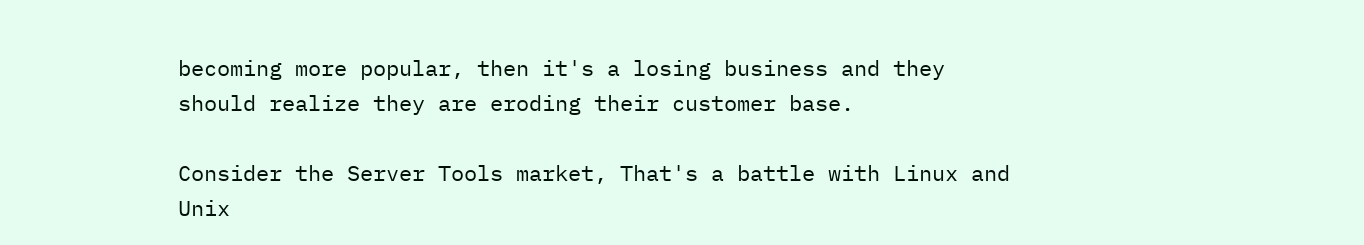becoming more popular, then it's a losing business and they should realize they are eroding their customer base.

Consider the Server Tools market, That's a battle with Linux and Unix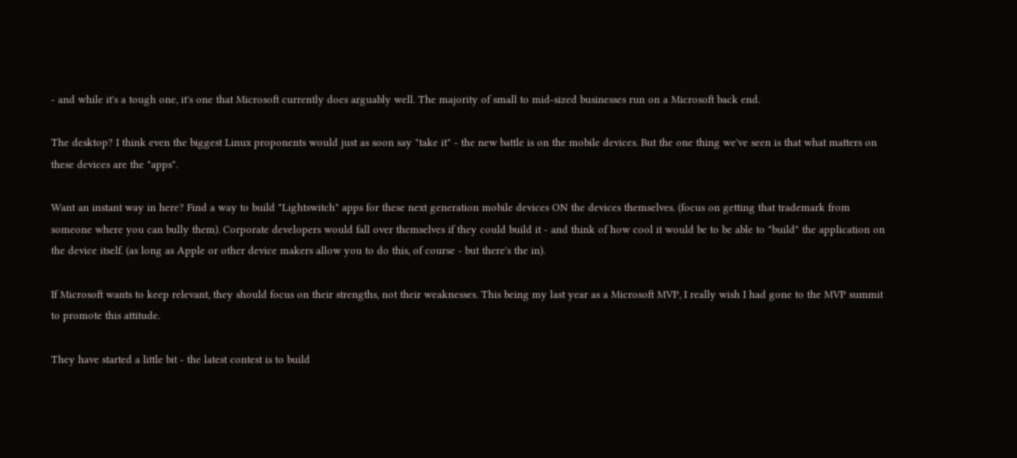- and while it's a tough one, it's one that Microsoft currently does arguably well. The majority of small to mid-sized businesses run on a Microsoft back end.

The desktop? I think even the biggest Linux proponents would just as soon say "take it" - the new battle is on the mobile devices. But the one thing we've seen is that what matters on these devices are the "apps".

Want an instant way in here? Find a way to build "Lightswitch" apps for these next generation mobile devices ON the devices themselves. (focus on getting that trademark from someone where you can bully them). Corporate developers would fall over themselves if they could build it - and think of how cool it would be to be able to "build" the application on the device itself. (as long as Apple or other device makers allow you to do this, of course - but there's the in).

If Microsoft wants to keep relevant, they should focus on their strengths, not their weaknesses. This being my last year as a Microsoft MVP, I really wish I had gone to the MVP summit to promote this attitude.

They have started a little bit - the latest contest is to build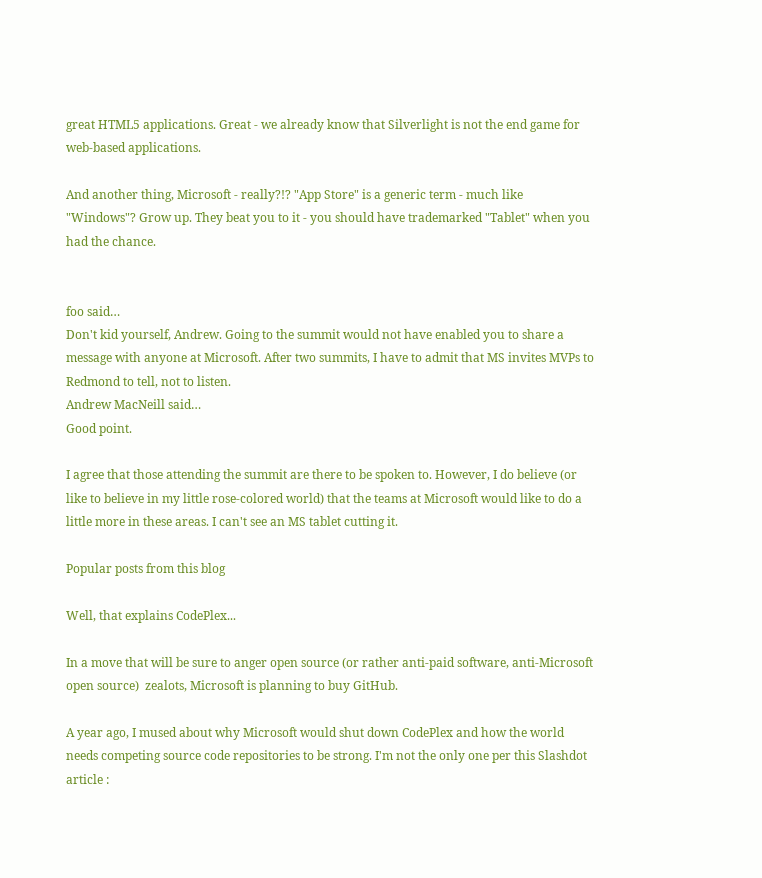great HTML5 applications. Great - we already know that Silverlight is not the end game for web-based applications.

And another thing, Microsoft - really?!? "App Store" is a generic term - much like "Windows"? Grow up. They beat you to it - you should have trademarked "Tablet" when you had the chance.


foo said…
Don't kid yourself, Andrew. Going to the summit would not have enabled you to share a message with anyone at Microsoft. After two summits, I have to admit that MS invites MVPs to Redmond to tell, not to listen.
Andrew MacNeill said…
Good point.

I agree that those attending the summit are there to be spoken to. However, I do believe (or like to believe in my little rose-colored world) that the teams at Microsoft would like to do a little more in these areas. I can't see an MS tablet cutting it.

Popular posts from this blog

Well, that explains CodePlex...

In a move that will be sure to anger open source (or rather anti-paid software, anti-Microsoft open source)  zealots, Microsoft is planning to buy GitHub.

A year ago, I mused about why Microsoft would shut down CodePlex and how the world needs competing source code repositories to be strong. I'm not the only one per this Slashdot article :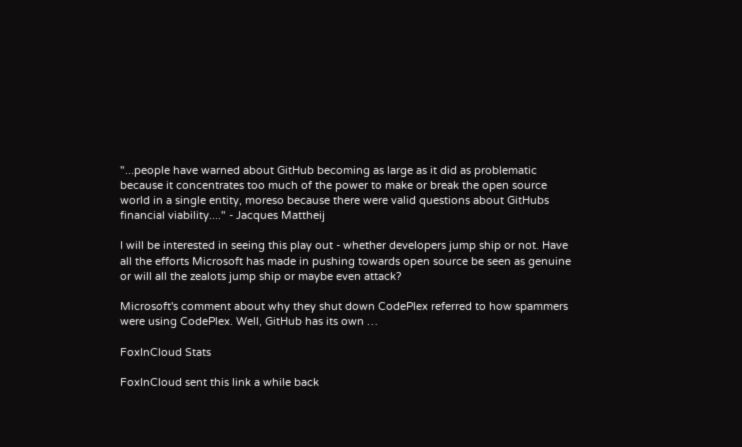"...people have warned about GitHub becoming as large as it did as problematic because it concentrates too much of the power to make or break the open source world in a single entity, moreso because there were valid questions about GitHubs financial viability...." - Jacques Mattheij

I will be interested in seeing this play out - whether developers jump ship or not. Have all the efforts Microsoft has made in pushing towards open source be seen as genuine or will all the zealots jump ship or maybe even attack?

Microsoft's comment about why they shut down CodePlex referred to how spammers were using CodePlex. Well, GitHub has its own …

FoxInCloud Stats

FoxInCloud sent this link a while back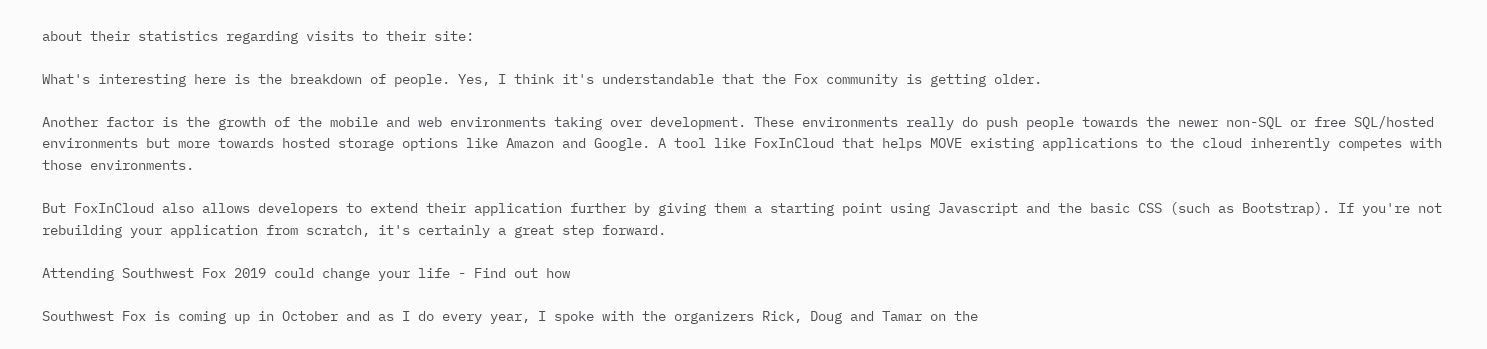about their statistics regarding visits to their site:

What's interesting here is the breakdown of people. Yes, I think it's understandable that the Fox community is getting older.

Another factor is the growth of the mobile and web environments taking over development. These environments really do push people towards the newer non-SQL or free SQL/hosted environments but more towards hosted storage options like Amazon and Google. A tool like FoxInCloud that helps MOVE existing applications to the cloud inherently competes with those environments.

But FoxInCloud also allows developers to extend their application further by giving them a starting point using Javascript and the basic CSS (such as Bootstrap). If you're not rebuilding your application from scratch, it's certainly a great step forward.

Attending Southwest Fox 2019 could change your life - Find out how

Southwest Fox is coming up in October and as I do every year, I spoke with the organizers Rick, Doug and Tamar on the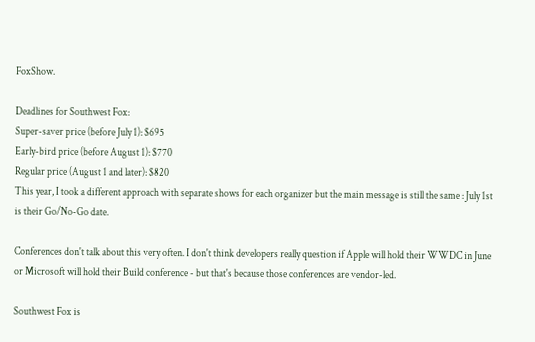FoxShow.

Deadlines for Southwest Fox:
Super-saver price (before July 1): $695
Early-bird price (before August 1): $770
Regular price (August 1 and later): $820
This year, I took a different approach with separate shows for each organizer but the main message is still the same : July 1st is their Go/No-Go date.

Conferences don't talk about this very often. I don't think developers really question if Apple will hold their WWDC in June or Microsoft will hold their Build conference - but that's because those conferences are vendor-led.

Southwest Fox is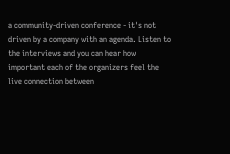a community-driven conference - it's not driven by a company with an agenda. Listen to the interviews and you can hear how important each of the organizers feel the live connection between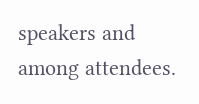speakers and among attendees.